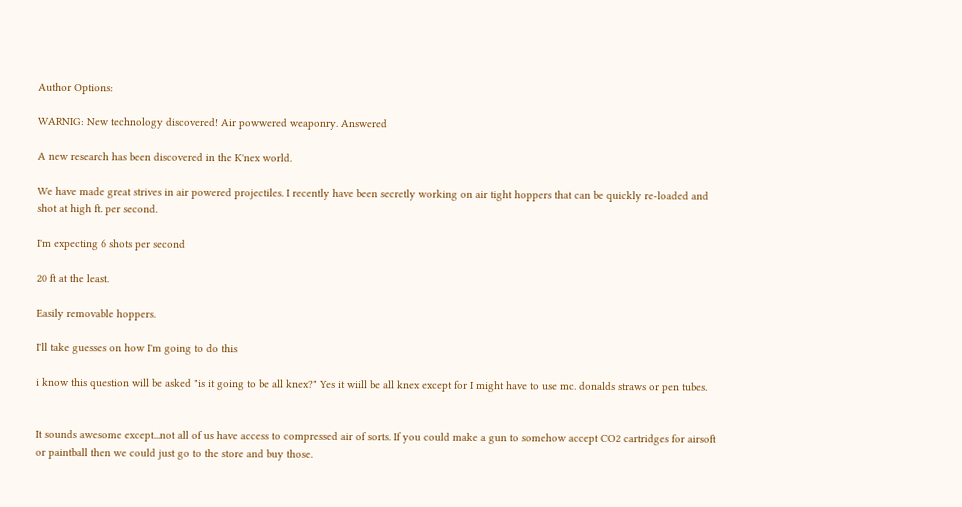Author Options:

WARNIG: New technology discovered! Air powwered weaponry. Answered

A new research has been discovered in the K'nex world.

We have made great strives in air powered projectiles. I recently have been secretly working on air tight hoppers that can be quickly re-loaded and shot at high ft. per second.

I'm expecting 6 shots per second

20 ft at the least.

Easily removable hoppers.

I'll take guesses on how I'm going to do this

i know this question will be asked "is it going to be all knex?" Yes it wiill be all knex except for I might have to use mc. donalds straws or pen tubes.


It sounds awesome except...not all of us have access to compressed air of sorts. If you could make a gun to somehow accept CO2 cartridges for airsoft or paintball then we could just go to the store and buy those.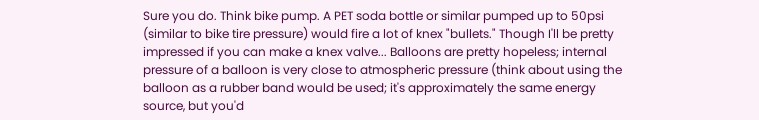Sure you do. Think bike pump. A PET soda bottle or similar pumped up to 50psi (similar to bike tire pressure) would fire a lot of knex "bullets." Though I'll be pretty impressed if you can make a knex valve... Balloons are pretty hopeless; internal pressure of a balloon is very close to atmospheric pressure (think about using the balloon as a rubber band would be used; it's approximately the same energy source, but you'd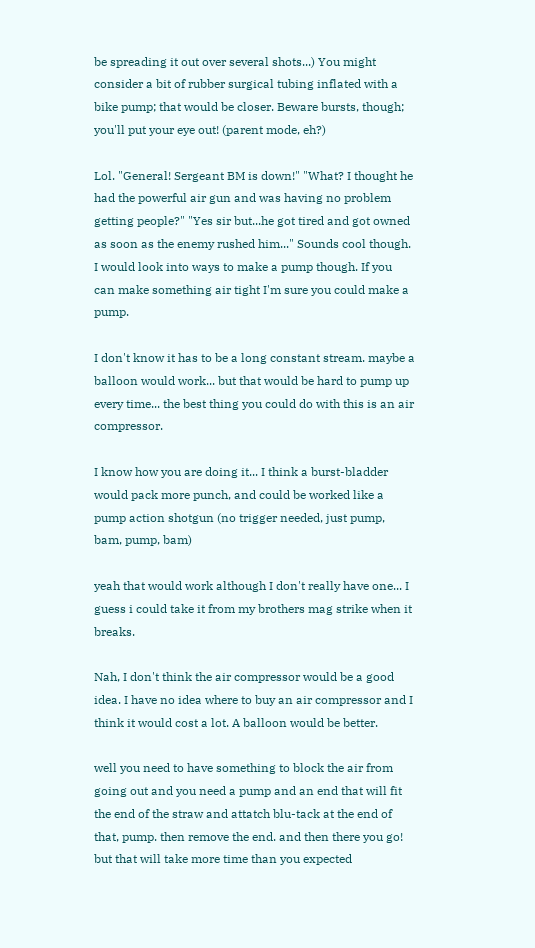be spreading it out over several shots...) You might consider a bit of rubber surgical tubing inflated with a bike pump; that would be closer. Beware bursts, though; you'll put your eye out! (parent mode, eh?)

Lol. "General! Sergeant BM is down!" "What? I thought he had the powerful air gun and was having no problem getting people?" "Yes sir but...he got tired and got owned as soon as the enemy rushed him..." Sounds cool though. I would look into ways to make a pump though. If you can make something air tight I'm sure you could make a pump.

I don't know it has to be a long constant stream. maybe a balloon would work... but that would be hard to pump up every time... the best thing you could do with this is an air compressor.

I know how you are doing it... I think a burst-bladder would pack more punch, and could be worked like a pump action shotgun (no trigger needed, just pump, bam, pump, bam)

yeah that would work although I don't really have one... I guess i could take it from my brothers mag strike when it breaks.

Nah, I don't think the air compressor would be a good idea. I have no idea where to buy an air compressor and I think it would cost a lot. A balloon would be better.

well you need to have something to block the air from going out and you need a pump and an end that will fit the end of the straw and attatch blu-tack at the end of that, pump. then remove the end. and then there you go! but that will take more time than you expected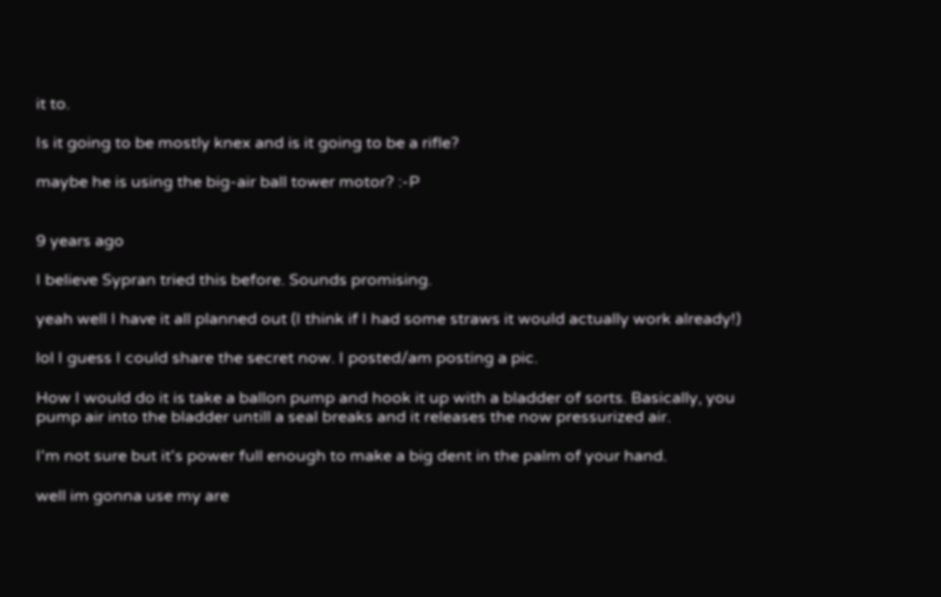it to.

Is it going to be mostly knex and is it going to be a rifle?

maybe he is using the big-air ball tower motor? :-P


9 years ago

I believe Sypran tried this before. Sounds promising.

yeah well I have it all planned out (I think if I had some straws it would actually work already!)

lol I guess I could share the secret now. I posted/am posting a pic.

How I would do it is take a ballon pump and hook it up with a bladder of sorts. Basically, you pump air into the bladder untill a seal breaks and it releases the now pressurized air.

I'm not sure but it's power full enough to make a big dent in the palm of your hand.

well im gonna use my are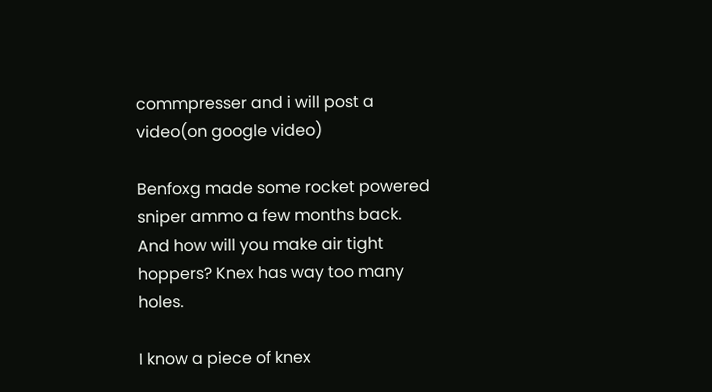commpresser and i will post a video(on google video)

Benfoxg made some rocket powered sniper ammo a few months back. And how will you make air tight hoppers? Knex has way too many holes.

I know a piece of knex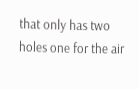that only has two holes one for the air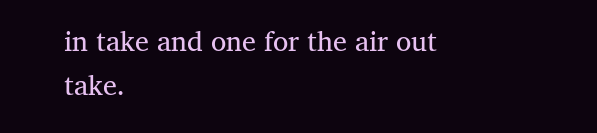in take and one for the air out take.